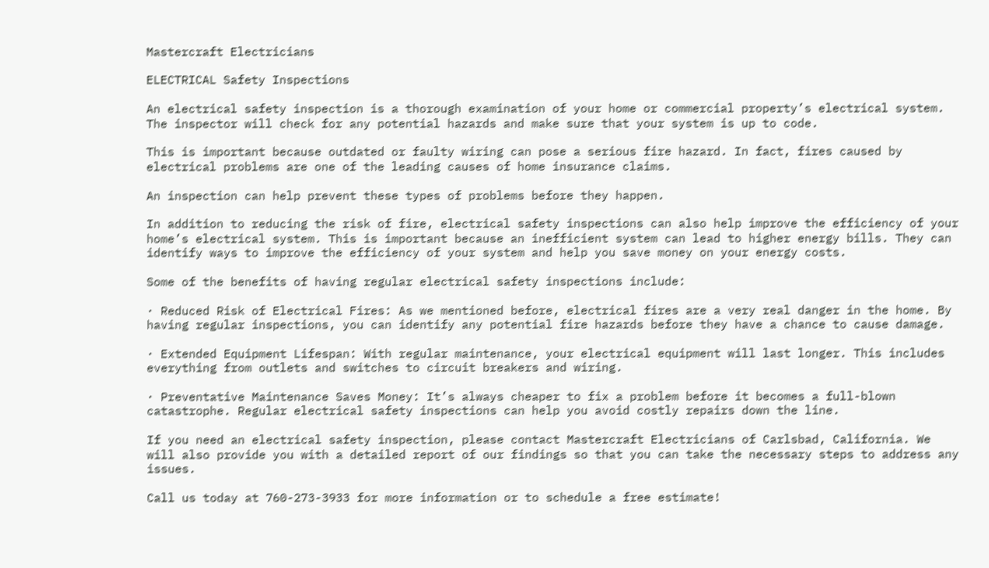Mastercraft Electricians

ELECTRICAL Safety Inspections

An electrical safety inspection is a thorough examination of your home or commercial property’s electrical system. The inspector will check for any potential hazards and make sure that your system is up to code.

This is important because outdated or faulty wiring can pose a serious fire hazard. In fact, fires caused by electrical problems are one of the leading causes of home insurance claims.

An inspection can help prevent these types of problems before they happen.

In addition to reducing the risk of fire, electrical safety inspections can also help improve the efficiency of your home’s electrical system. This is important because an inefficient system can lead to higher energy bills. They can identify ways to improve the efficiency of your system and help you save money on your energy costs.

Some of the benefits of having regular electrical safety inspections include:

· Reduced Risk of Electrical Fires: As we mentioned before, electrical fires are a very real danger in the home. By having regular inspections, you can identify any potential fire hazards before they have a chance to cause damage.

· Extended Equipment Lifespan: With regular maintenance, your electrical equipment will last longer. This includes everything from outlets and switches to circuit breakers and wiring.

· Preventative Maintenance Saves Money: It’s always cheaper to fix a problem before it becomes a full-blown catastrophe. Regular electrical safety inspections can help you avoid costly repairs down the line.

If you need an electrical safety inspection, please contact Mastercraft Electricians of Carlsbad, California. We will also provide you with a detailed report of our findings so that you can take the necessary steps to address any issues.

Call us today at 760-273-3933 for more information or to schedule a free estimate!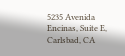5235 Avenida Encinas, Suite E, Carlsbad, CA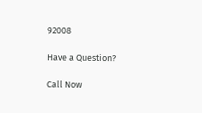92008

Have a Question?

Call Now